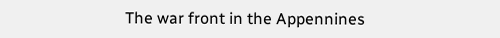The war front in the Appennines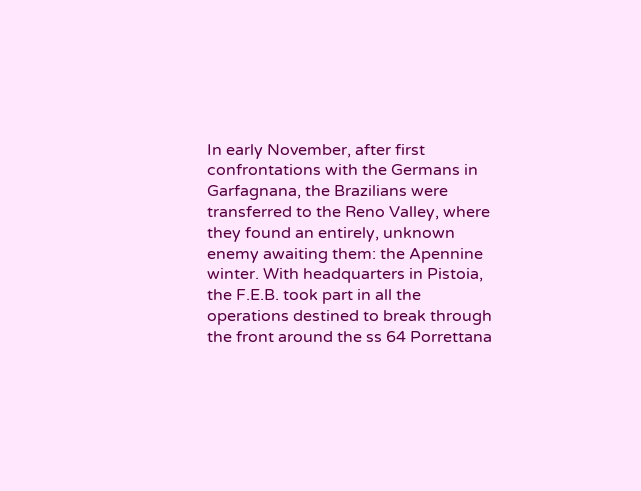In early November, after first confrontations with the Germans in Garfagnana, the Brazilians were transferred to the Reno Valley, where they found an entirely, unknown enemy awaiting them: the Apennine winter. With headquarters in Pistoia, the F.E.B. took part in all the operations destined to break through the front around the ss 64 Porrettana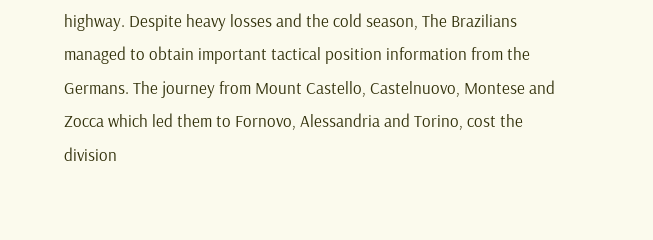highway. Despite heavy losses and the cold season, The Brazilians managed to obtain important tactical position information from the Germans. The journey from Mount Castello, Castelnuovo, Montese and Zocca which led them to Fornovo, Alessandria and Torino, cost the division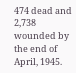474 dead and 2,738 wounded by the end of April, 1945.